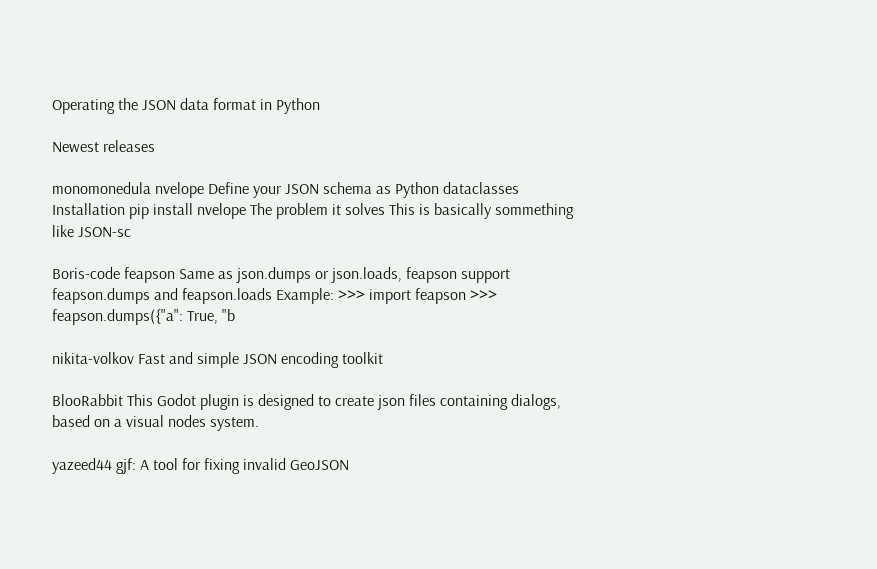Operating the JSON data format in Python

Newest releases

monomonedula nvelope Define your JSON schema as Python dataclasses Installation pip install nvelope The problem it solves This is basically sommething like JSON-sc

Boris-code feapson Same as json.dumps or json.loads, feapson support feapson.dumps and feapson.loads Example: >>> import feapson >>> feapson.dumps({"a": True, "b

nikita-volkov Fast and simple JSON encoding toolkit

BlooRabbit This Godot plugin is designed to create json files containing dialogs, based on a visual nodes system.

yazeed44 gjf: A tool for fixing invalid GeoJSON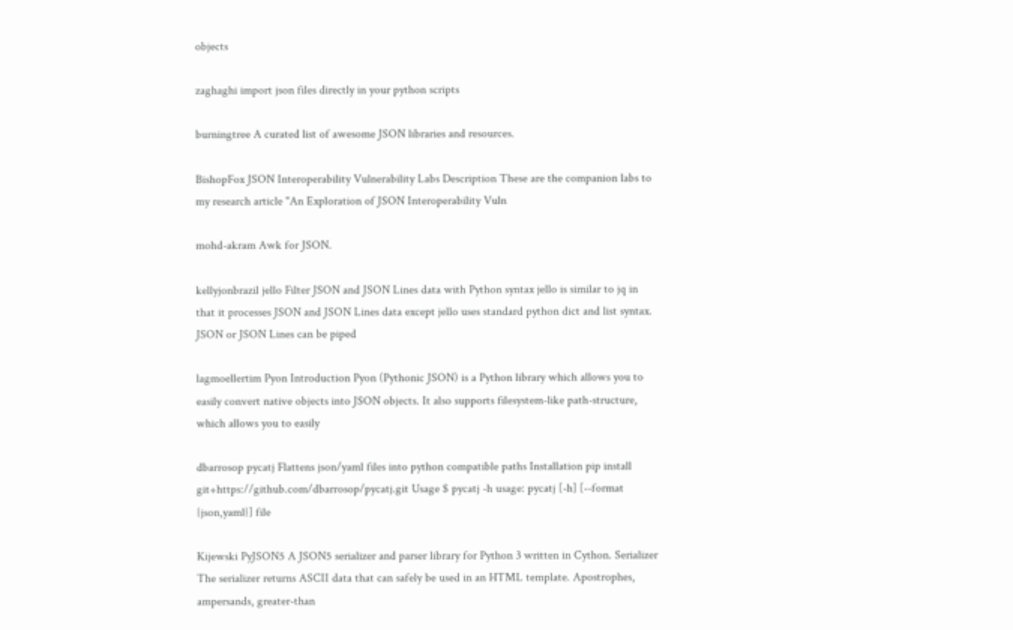objects

zaghaghi import json files directly in your python scripts

burningtree A curated list of awesome JSON libraries and resources.

BishopFox JSON Interoperability Vulnerability Labs Description These are the companion labs to my research article "An Exploration of JSON Interoperability Vuln

mohd-akram Awk for JSON.

kellyjonbrazil jello Filter JSON and JSON Lines data with Python syntax jello is similar to jq in that it processes JSON and JSON Lines data except jello uses standard python dict and list syntax. JSON or JSON Lines can be piped

lagmoellertim Pyon Introduction Pyon (Pythonic JSON) is a Python library which allows you to easily convert native objects into JSON objects. It also supports filesystem-like path-structure, which allows you to easily

dbarrosop pycatj Flattens json/yaml files into python compatible paths Installation pip install git+https://github.com/dbarrosop/pycatj.git Usage $ pycatj -h usage: pycatj [-h] [--format {json,yaml}] file

Kijewski PyJSON5 A JSON5 serializer and parser library for Python 3 written in Cython. Serializer The serializer returns ASCII data that can safely be used in an HTML template. Apostrophes, ampersands, greater-than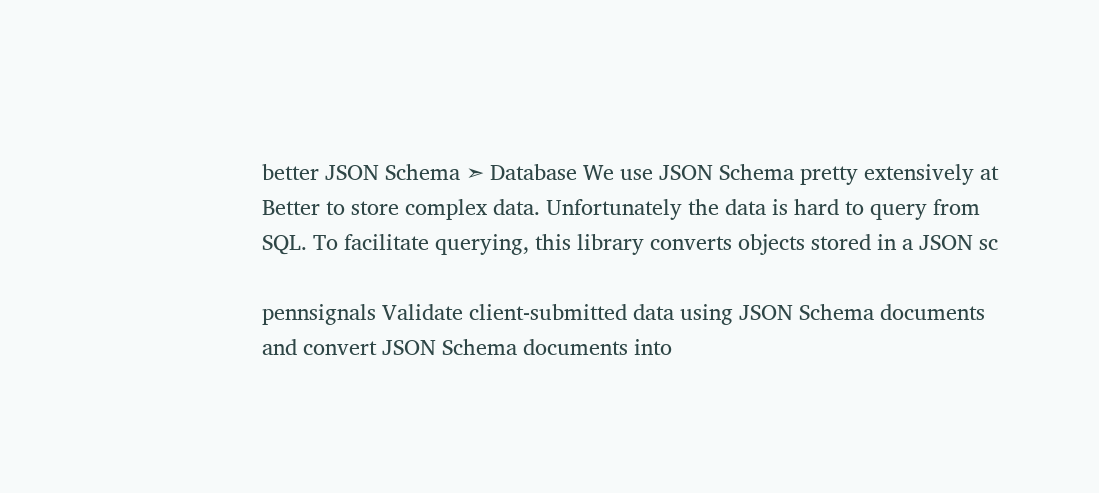better JSON Schema ➣ Database We use JSON Schema pretty extensively at Better to store complex data. Unfortunately the data is hard to query from SQL. To facilitate querying, this library converts objects stored in a JSON sc

pennsignals Validate client-submitted data using JSON Schema documents and convert JSON Schema documents into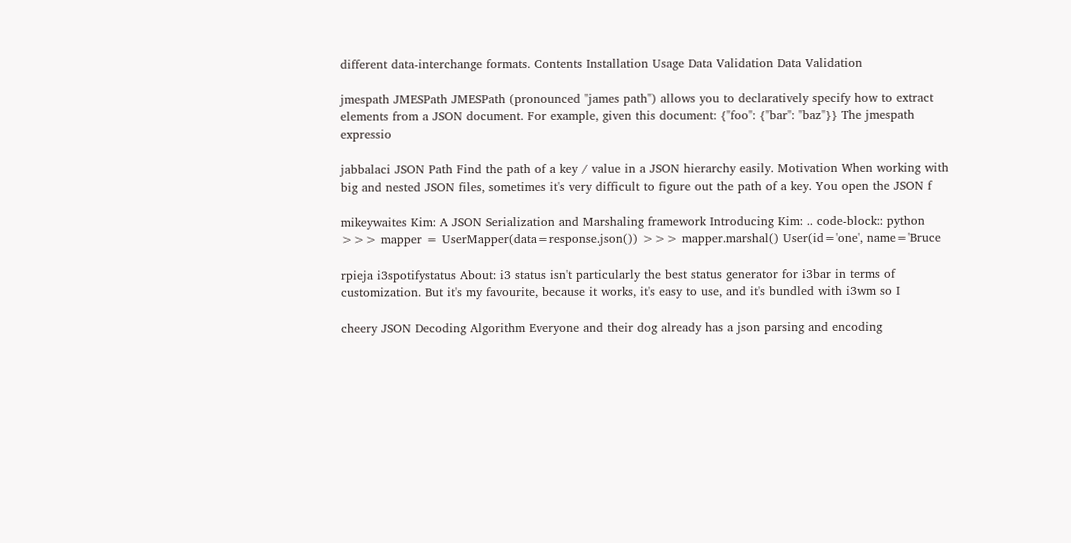different data-interchange formats. Contents Installation Usage Data Validation Data Validation

jmespath JMESPath JMESPath (pronounced "james path") allows you to declaratively specify how to extract elements from a JSON document. For example, given this document: {"foo": {"bar": "baz"}} The jmespath expressio

jabbalaci JSON Path Find the path of a key / value in a JSON hierarchy easily. Motivation When working with big and nested JSON files, sometimes it's very difficult to figure out the path of a key. You open the JSON f

mikeywaites Kim: A JSON Serialization and Marshaling framework Introducing Kim: .. code-block:: python >>> mapper = UserMapper(data=response.json()) >>> mapper.marshal() User(id='one', name='Bruce

rpieja i3spotifystatus About: i3 status isn't particularly the best status generator for i3bar in terms of customization. But it's my favourite, because it works, it's easy to use, and it's bundled with i3wm so I

cheery JSON Decoding Algorithm Everyone and their dog already has a json parsing and encoding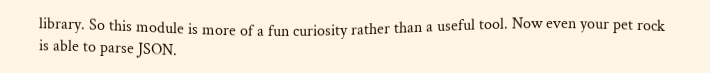library. So this module is more of a fun curiosity rather than a useful tool. Now even your pet rock is able to parse JSON.